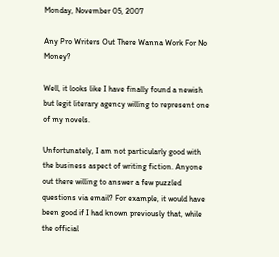Monday, November 05, 2007

Any Pro Writers Out There Wanna Work For No Money?

Well, it looks like I have finally found a newish but legit literary agency willing to represent one of my novels.

Unfortunately, I am not particularly good with the business aspect of writing fiction. Anyone out there willing to answer a few puzzled questions via email? For example, it would have been good if I had known previously that, while the official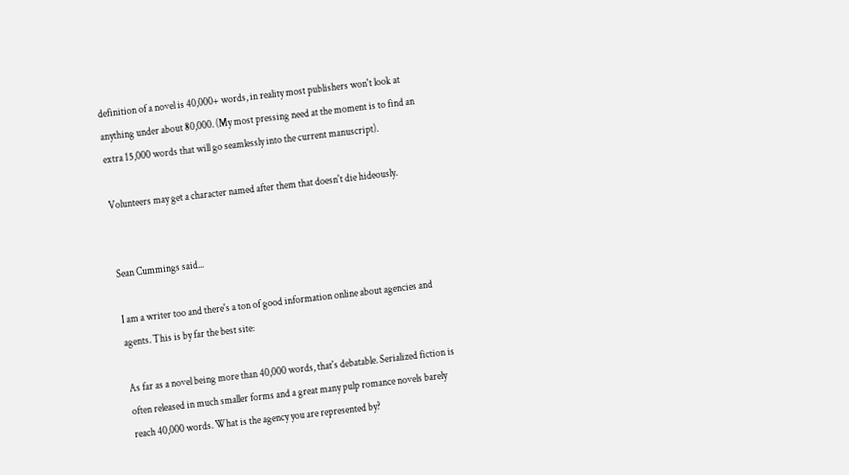definition of a novel is 40,000+ words, in reality most publishers won't look at anything under about 80,000. (My most pressing need at the moment is to find an extra 15,000 words that will go seamlessly into the current manuscript).

Volunteers may get a character named after them that doesn't die hideously.


Sean Cummings said...

I am a writer too and there's a ton of good information online about agencies and agents. This is by far the best site:

As far as a novel being more than 40,000 words, that's debatable. Serialized fiction is often released in much smaller forms and a great many pulp romance novels barely reach 40,000 words. What is the agency you are represented by?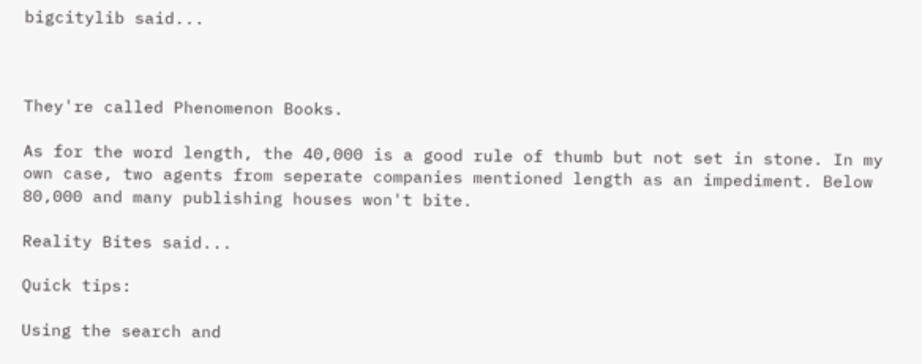bigcitylib said...



They're called Phenomenon Books.

As for the word length, the 40,000 is a good rule of thumb but not set in stone. In my own case, two agents from seperate companies mentioned length as an impediment. Below 80,000 and many publishing houses won't bite.

Reality Bites said...

Quick tips:

Using the search and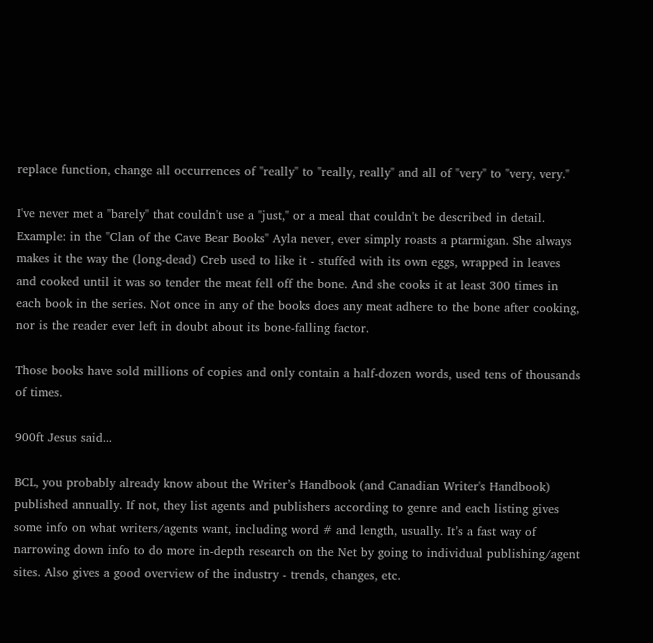replace function, change all occurrences of "really" to "really, really" and all of "very" to "very, very."

I've never met a "barely" that couldn't use a "just," or a meal that couldn't be described in detail. Example: in the "Clan of the Cave Bear Books" Ayla never, ever simply roasts a ptarmigan. She always makes it the way the (long-dead) Creb used to like it - stuffed with its own eggs, wrapped in leaves and cooked until it was so tender the meat fell off the bone. And she cooks it at least 300 times in each book in the series. Not once in any of the books does any meat adhere to the bone after cooking, nor is the reader ever left in doubt about its bone-falling factor.

Those books have sold millions of copies and only contain a half-dozen words, used tens of thousands of times.

900ft Jesus said...

BCL, you probably already know about the Writer’s Handbook (and Canadian Writer's Handbook) published annually. If not, they list agents and publishers according to genre and each listing gives some info on what writers/agents want, including word # and length, usually. It’s a fast way of narrowing down info to do more in-depth research on the Net by going to individual publishing/agent sites. Also gives a good overview of the industry - trends, changes, etc.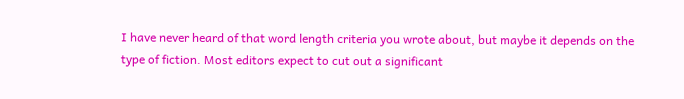I have never heard of that word length criteria you wrote about, but maybe it depends on the type of fiction. Most editors expect to cut out a significant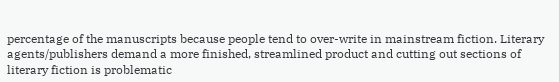percentage of the manuscripts because people tend to over-write in mainstream fiction. Literary agents/publishers demand a more finished, streamlined product and cutting out sections of literary fiction is problematic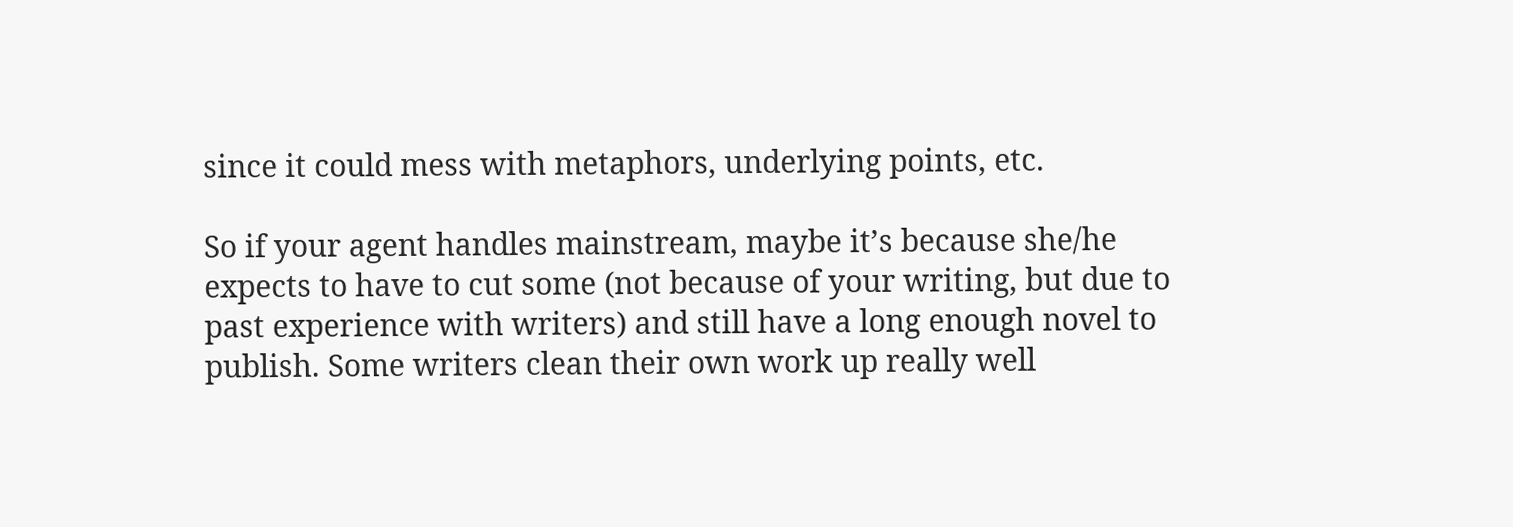since it could mess with metaphors, underlying points, etc.

So if your agent handles mainstream, maybe it’s because she/he expects to have to cut some (not because of your writing, but due to past experience with writers) and still have a long enough novel to publish. Some writers clean their own work up really well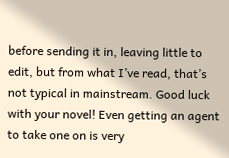before sending it in, leaving little to edit, but from what I’ve read, that’s not typical in mainstream. Good luck with your novel! Even getting an agent to take one on is very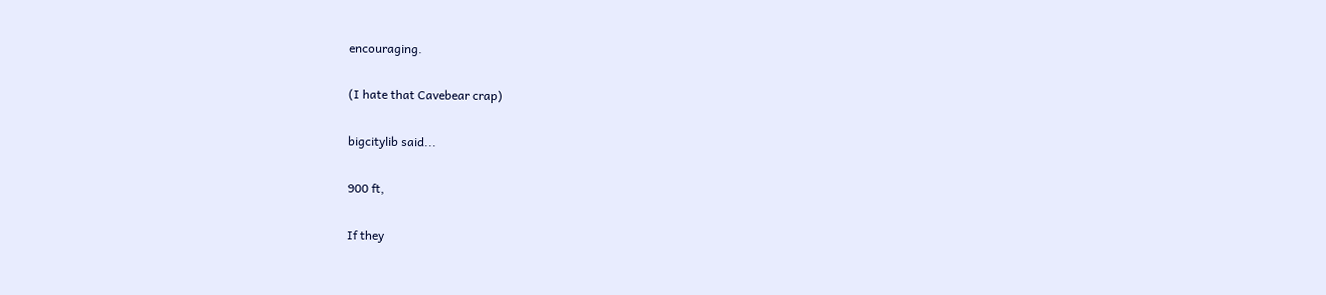encouraging.

(I hate that Cavebear crap)

bigcitylib said...

900 ft,

If they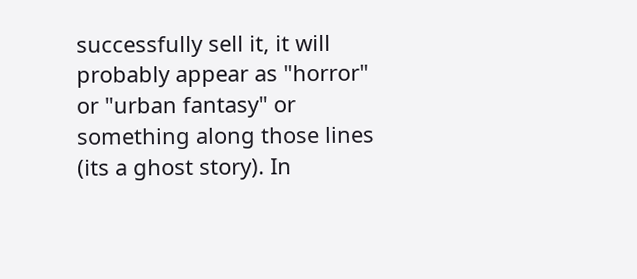successfully sell it, it will probably appear as "horror" or "urban fantasy" or something along those lines (its a ghost story). In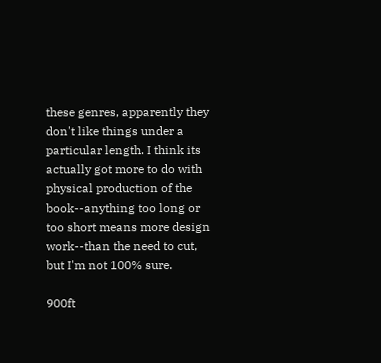these genres, apparently they don't like things under a particular length. I think its actually got more to do with physical production of the book--anything too long or too short means more design work--than the need to cut, but I'm not 100% sure.

900ft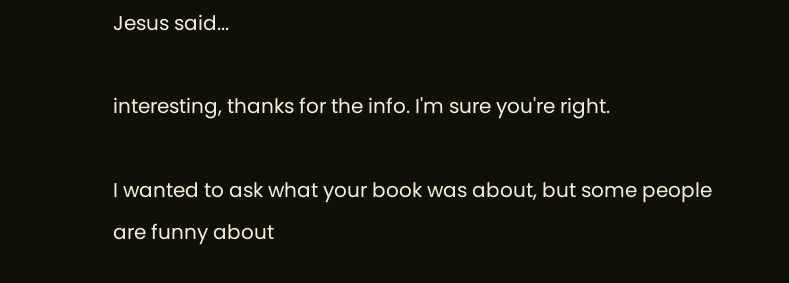Jesus said...

interesting, thanks for the info. I'm sure you're right.

I wanted to ask what your book was about, but some people are funny about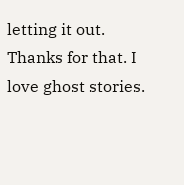letting it out. Thanks for that. I love ghost stories.